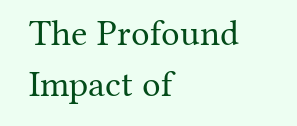The Profound Impact of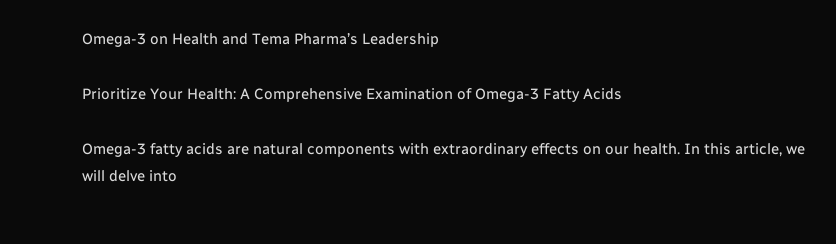Omega-3 on Health and Tema Pharma’s Leadership

Prioritize Your Health: A Comprehensive Examination of Omega-3 Fatty Acids

Omega-3 fatty acids are natural components with extraordinary effects on our health. In this article, we will delve into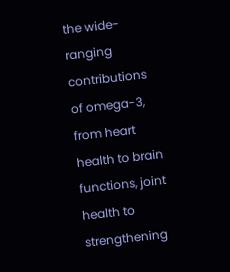the wide-ranging contributions of omega-3, from heart health to brain functions, joint health to strengthening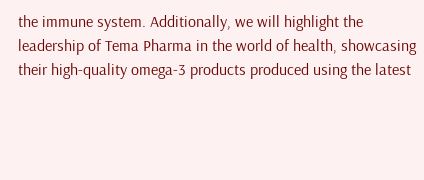the immune system. Additionally, we will highlight the leadership of Tema Pharma in the world of health, showcasing their high-quality omega-3 products produced using the latest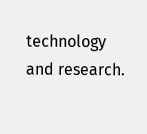technology and research.